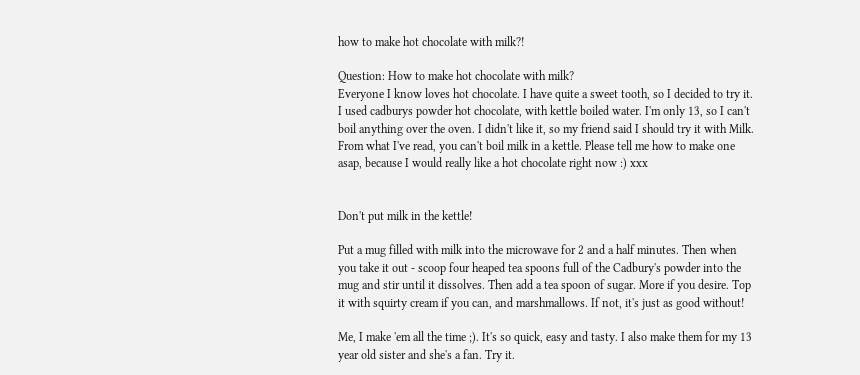how to make hot chocolate with milk?!

Question: How to make hot chocolate with milk?
Everyone I know loves hot chocolate. I have quite a sweet tooth, so I decided to try it. I used cadburys powder hot chocolate, with kettle boiled water. I'm only 13, so I can't boil anything over the oven. I didn't like it, so my friend said I should try it with Milk. From what I've read, you can't boil milk in a kettle. Please tell me how to make one asap, because I would really like a hot chocolate right now :) xxx


Don't put milk in the kettle!

Put a mug filled with milk into the microwave for 2 and a half minutes. Then when you take it out - scoop four heaped tea spoons full of the Cadbury's powder into the mug and stir until it dissolves. Then add a tea spoon of sugar. More if you desire. Top it with squirty cream if you can, and marshmallows. If not, it's just as good without!

Me, I make 'em all the time ;). It's so quick, easy and tasty. I also make them for my 13 year old sister and she's a fan. Try it.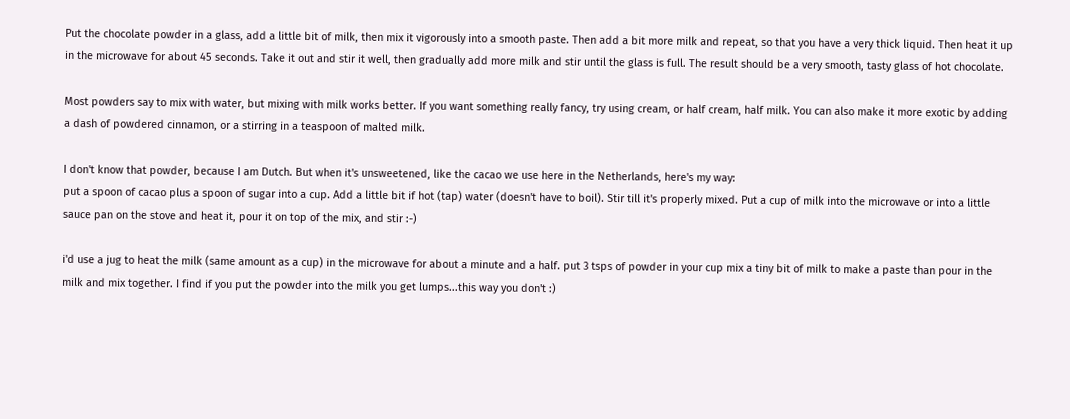Put the chocolate powder in a glass, add a little bit of milk, then mix it vigorously into a smooth paste. Then add a bit more milk and repeat, so that you have a very thick liquid. Then heat it up in the microwave for about 45 seconds. Take it out and stir it well, then gradually add more milk and stir until the glass is full. The result should be a very smooth, tasty glass of hot chocolate.

Most powders say to mix with water, but mixing with milk works better. If you want something really fancy, try using cream, or half cream, half milk. You can also make it more exotic by adding a dash of powdered cinnamon, or a stirring in a teaspoon of malted milk.

I don't know that powder, because I am Dutch. But when it's unsweetened, like the cacao we use here in the Netherlands, here's my way:
put a spoon of cacao plus a spoon of sugar into a cup. Add a little bit if hot (tap) water (doesn't have to boil). Stir till it's properly mixed. Put a cup of milk into the microwave or into a little sauce pan on the stove and heat it, pour it on top of the mix, and stir :-)

i'd use a jug to heat the milk (same amount as a cup) in the microwave for about a minute and a half. put 3 tsps of powder in your cup mix a tiny bit of milk to make a paste than pour in the milk and mix together. I find if you put the powder into the milk you get lumps...this way you don't :)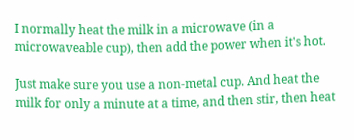I normally heat the milk in a microwave (in a microwaveable cup), then add the power when it's hot.

Just make sure you use a non-metal cup. And heat the milk for only a minute at a time, and then stir, then heat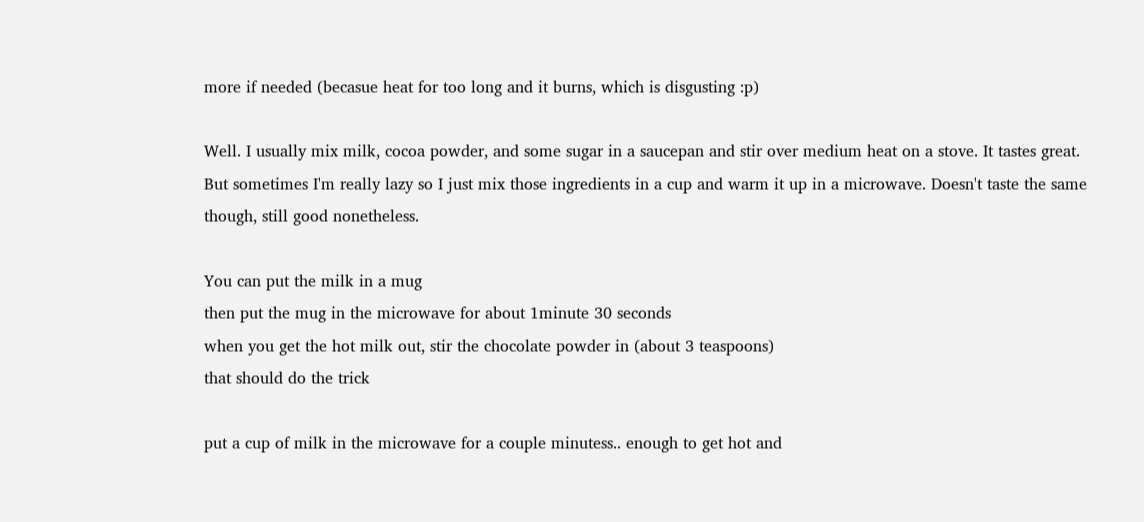more if needed (becasue heat for too long and it burns, which is disgusting :p)

Well. I usually mix milk, cocoa powder, and some sugar in a saucepan and stir over medium heat on a stove. It tastes great. But sometimes I'm really lazy so I just mix those ingredients in a cup and warm it up in a microwave. Doesn't taste the same though, still good nonetheless.

You can put the milk in a mug
then put the mug in the microwave for about 1minute 30 seconds
when you get the hot milk out, stir the chocolate powder in (about 3 teaspoons)
that should do the trick

put a cup of milk in the microwave for a couple minutess.. enough to get hot and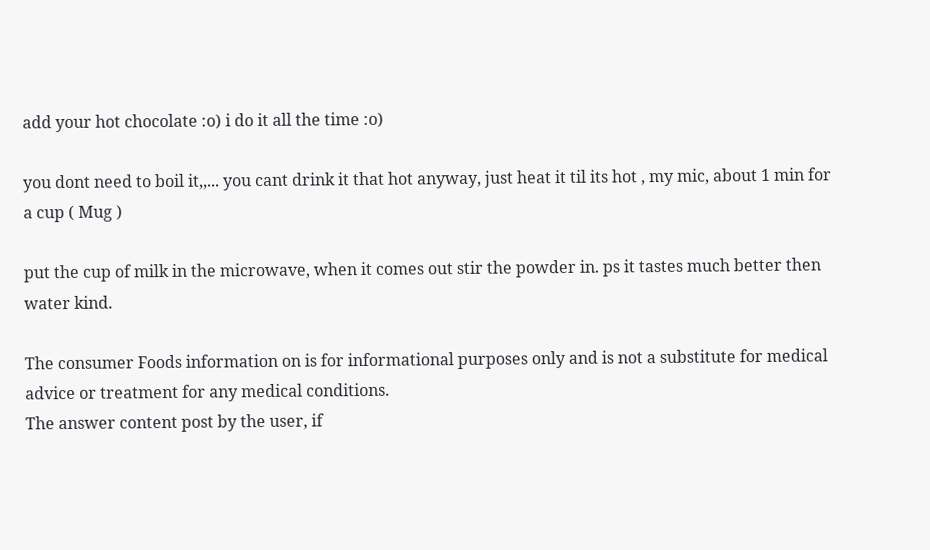add your hot chocolate :o) i do it all the time :o)

you dont need to boil it,,... you cant drink it that hot anyway, just heat it til its hot , my mic, about 1 min for a cup ( Mug )

put the cup of milk in the microwave, when it comes out stir the powder in. ps it tastes much better then water kind.

The consumer Foods information on is for informational purposes only and is not a substitute for medical advice or treatment for any medical conditions.
The answer content post by the user, if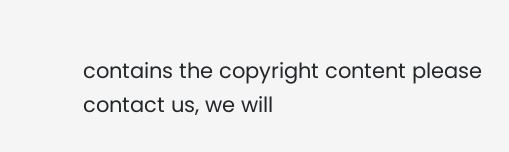contains the copyright content please contact us, we will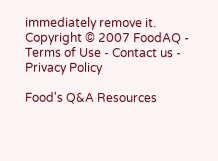immediately remove it.
Copyright © 2007 FoodAQ - Terms of Use - Contact us - Privacy Policy

Food's Q&A Resources